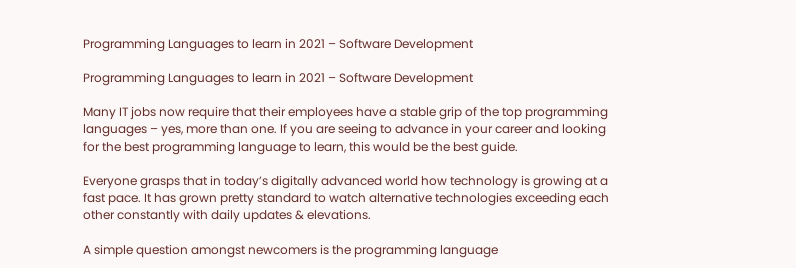Programming Languages to learn in 2021 – Software Development

Programming Languages to learn in 2021 – Software Development

Many IT jobs now require that their employees have a stable grip of the top programming languages – yes, more than one. If you are seeing to advance in your career and looking for the best programming language to learn, this would be the best guide.

Everyone grasps that in today’s digitally advanced world how technology is growing at a fast pace. It has grown pretty standard to watch alternative technologies exceeding each other constantly with daily updates & elevations.

A simple question amongst newcomers is the programming language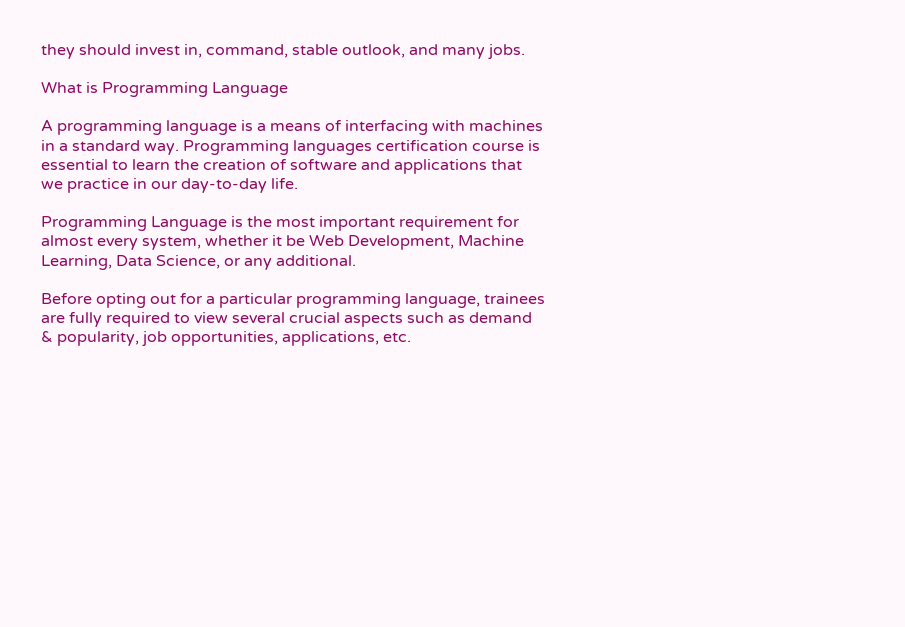they should invest in, command, stable outlook, and many jobs.

What is Programming Language

A programming language is a means of interfacing with machines in a standard way. Programming languages certification course is essential to learn the creation of software and applications that we practice in our day-to-day life.

Programming Language is the most important requirement for almost every system, whether it be Web Development, Machine Learning, Data Science, or any additional.

Before opting out for a particular programming language, trainees are fully required to view several crucial aspects such as demand & popularity, job opportunities, applications, etc.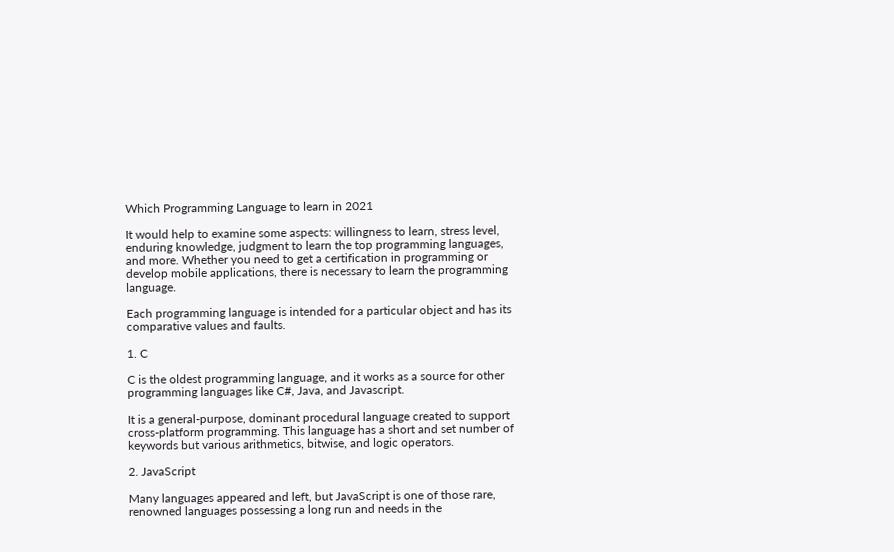Which Programming Language to learn in 2021

It would help to examine some aspects: willingness to learn, stress level, enduring knowledge, judgment to learn the top programming languages, and more. Whether you need to get a certification in programming or develop mobile applications, there is necessary to learn the programming language.

Each programming language is intended for a particular object and has its comparative values and faults.

1. C

C is the oldest programming language, and it works as a source for other programming languages like C#, Java, and Javascript.

It is a general-purpose, dominant procedural language created to support cross-platform programming. This language has a short and set number of keywords but various arithmetics, bitwise, and logic operators.

2. JavaScript

Many languages appeared and left, but JavaScript is one of those rare, renowned languages possessing a long run and needs in the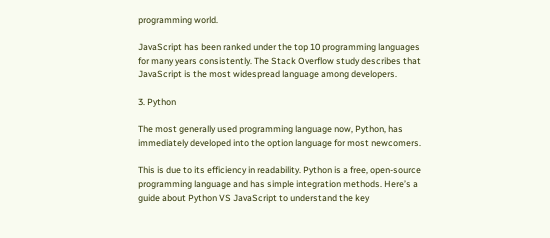programming world.

JavaScript has been ranked under the top 10 programming languages for many years consistently. The Stack Overflow study describes that JavaScript is the most widespread language among developers.

3. Python

The most generally used programming language now, Python, has immediately developed into the option language for most newcomers.

This is due to its efficiency in readability. Python is a free, open-source programming language and has simple integration methods. Here’s a guide about Python VS JavaScript to understand the key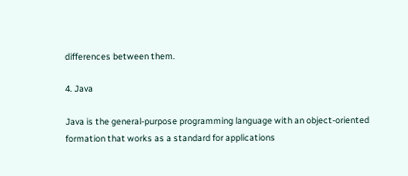differences between them.

4. Java

Java is the general-purpose programming language with an object-oriented formation that works as a standard for applications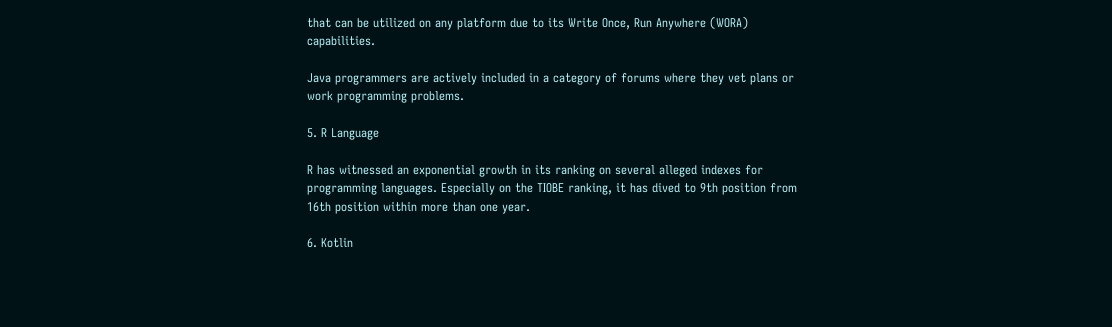that can be utilized on any platform due to its Write Once, Run Anywhere (WORA) capabilities.

Java programmers are actively included in a category of forums where they vet plans or work programming problems.

5. R Language

R has witnessed an exponential growth in its ranking on several alleged indexes for programming languages. Especially on the TIOBE ranking, it has dived to 9th position from 16th position within more than one year.

6. Kotlin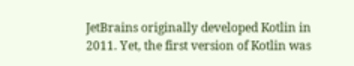JetBrains originally developed Kotlin in 2011. Yet, the first version of Kotlin was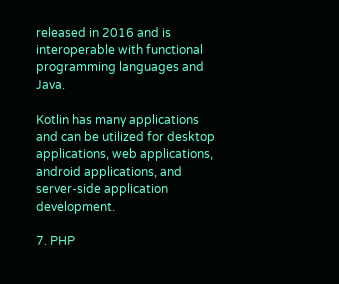released in 2016 and is interoperable with functional programming languages and Java.

Kotlin has many applications and can be utilized for desktop applications, web applications, android applications, and server-side application development.

7. PHP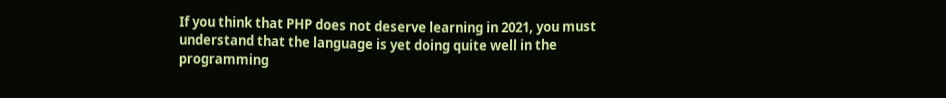If you think that PHP does not deserve learning in 2021, you must understand that the language is yet doing quite well in the programming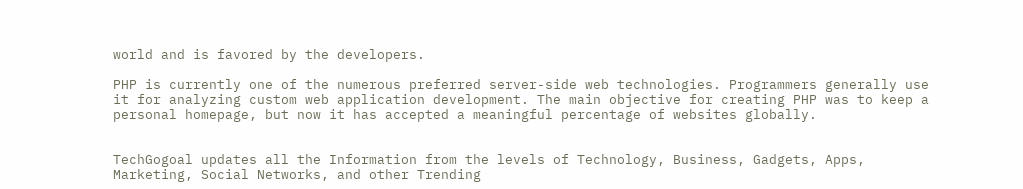world and is favored by the developers.

PHP is currently one of the numerous preferred server-side web technologies. Programmers generally use it for analyzing custom web application development. The main objective for creating PHP was to keep a personal homepage, but now it has accepted a meaningful percentage of websites globally.


TechGogoal updates all the Information from the levels of Technology, Business, Gadgets, Apps, Marketing, Social Networks, and other Trending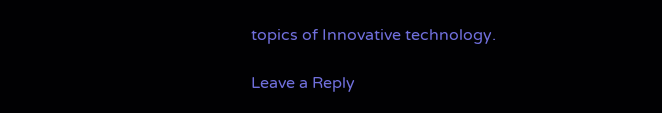topics of Innovative technology.

Leave a Reply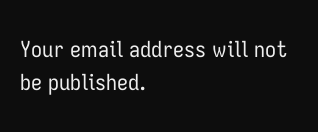Your email address will not be published.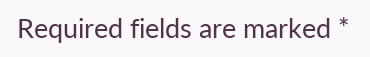Required fields are marked *